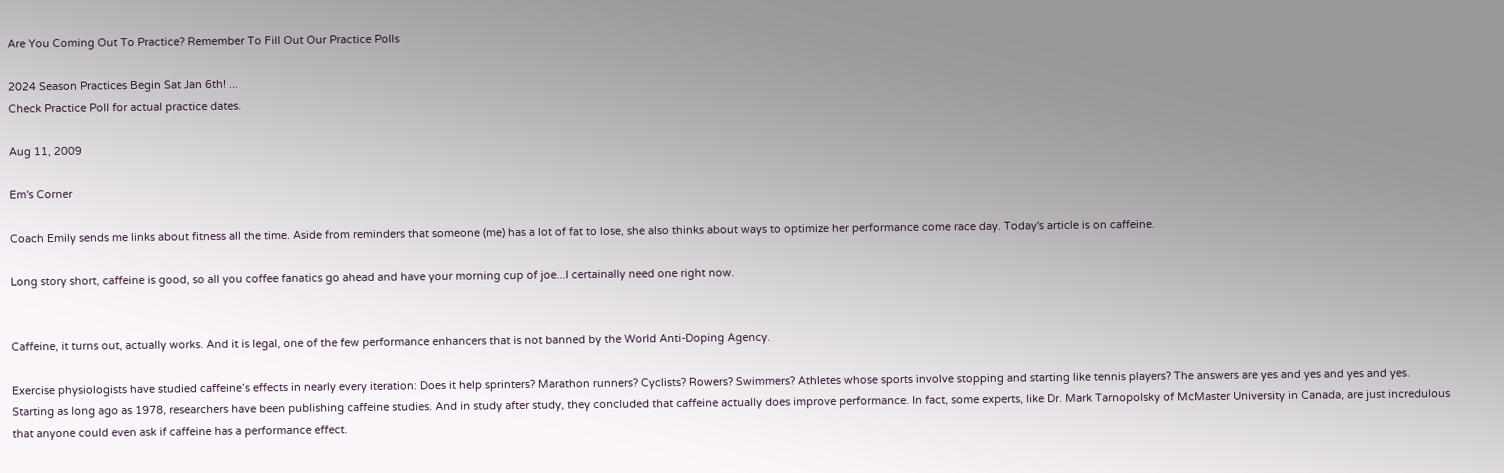Are You Coming Out To Practice? Remember To Fill Out Our Practice Polls

2024 Season Practices Begin Sat Jan 6th! ...
Check Practice Poll for actual practice dates.

Aug 11, 2009

Em's Corner

Coach Emily sends me links about fitness all the time. Aside from reminders that someone (me) has a lot of fat to lose, she also thinks about ways to optimize her performance come race day. Today's article is on caffeine.

Long story short, caffeine is good, so all you coffee fanatics go ahead and have your morning cup of joe...I certainally need one right now.


Caffeine, it turns out, actually works. And it is legal, one of the few performance enhancers that is not banned by the World Anti-Doping Agency.

Exercise physiologists have studied caffeine’s effects in nearly every iteration: Does it help sprinters? Marathon runners? Cyclists? Rowers? Swimmers? Athletes whose sports involve stopping and starting like tennis players? The answers are yes and yes and yes and yes.
Starting as long ago as 1978, researchers have been publishing caffeine studies. And in study after study, they concluded that caffeine actually does improve performance. In fact, some experts, like Dr. Mark Tarnopolsky of McMaster University in Canada, are just incredulous that anyone could even ask if caffeine has a performance effect.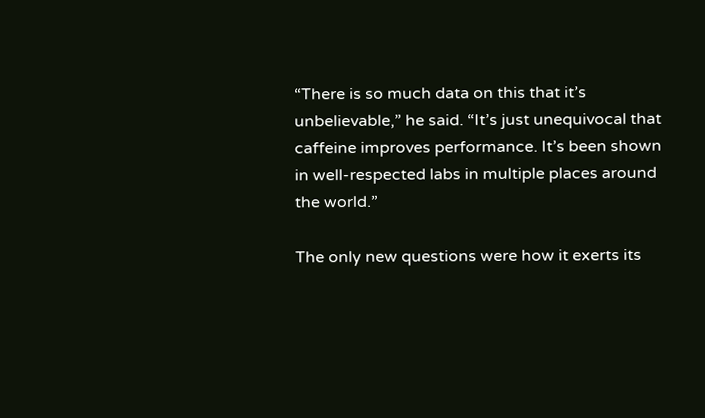“There is so much data on this that it’s unbelievable,” he said. “It’s just unequivocal that caffeine improves performance. It’s been shown in well-respected labs in multiple places around the world.”

The only new questions were how it exerts its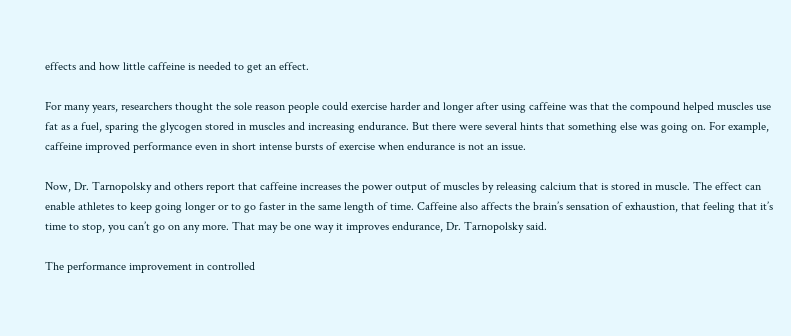effects and how little caffeine is needed to get an effect.

For many years, researchers thought the sole reason people could exercise harder and longer after using caffeine was that the compound helped muscles use fat as a fuel, sparing the glycogen stored in muscles and increasing endurance. But there were several hints that something else was going on. For example, caffeine improved performance even in short intense bursts of exercise when endurance is not an issue.

Now, Dr. Tarnopolsky and others report that caffeine increases the power output of muscles by releasing calcium that is stored in muscle. The effect can enable athletes to keep going longer or to go faster in the same length of time. Caffeine also affects the brain’s sensation of exhaustion, that feeling that it’s time to stop, you can’t go on any more. That may be one way it improves endurance, Dr. Tarnopolsky said.

The performance improvement in controlled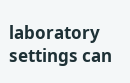laboratory settings can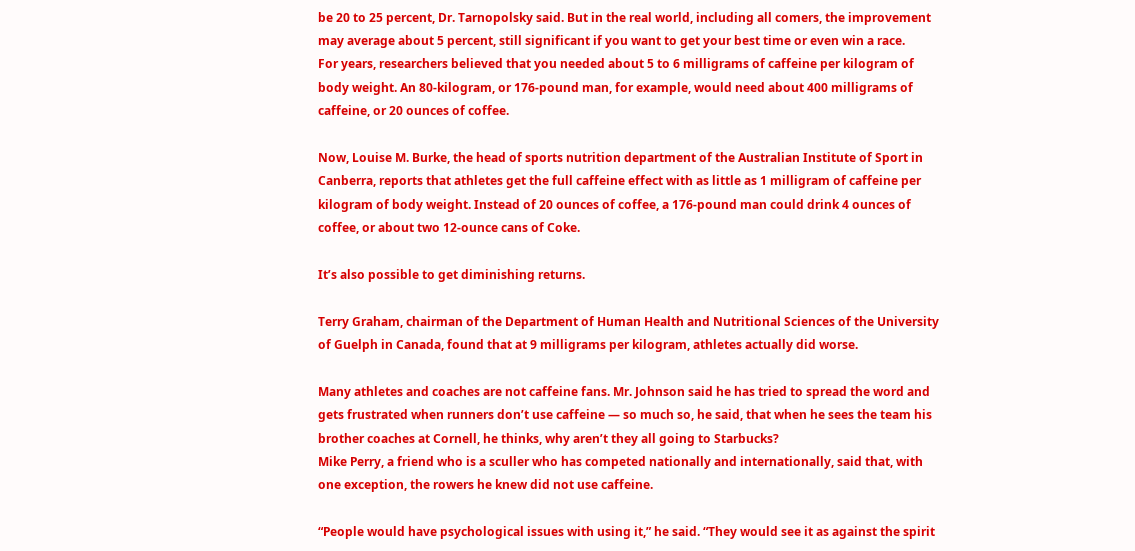be 20 to 25 percent, Dr. Tarnopolsky said. But in the real world, including all comers, the improvement may average about 5 percent, still significant if you want to get your best time or even win a race.
For years, researchers believed that you needed about 5 to 6 milligrams of caffeine per kilogram of body weight. An 80-kilogram, or 176-pound man, for example, would need about 400 milligrams of caffeine, or 20 ounces of coffee.

Now, Louise M. Burke, the head of sports nutrition department of the Australian Institute of Sport in Canberra, reports that athletes get the full caffeine effect with as little as 1 milligram of caffeine per kilogram of body weight. Instead of 20 ounces of coffee, a 176-pound man could drink 4 ounces of coffee, or about two 12-ounce cans of Coke.

It’s also possible to get diminishing returns.

Terry Graham, chairman of the Department of Human Health and Nutritional Sciences of the University of Guelph in Canada, found that at 9 milligrams per kilogram, athletes actually did worse.

Many athletes and coaches are not caffeine fans. Mr. Johnson said he has tried to spread the word and gets frustrated when runners don’t use caffeine — so much so, he said, that when he sees the team his brother coaches at Cornell, he thinks, why aren’t they all going to Starbucks?
Mike Perry, a friend who is a sculler who has competed nationally and internationally, said that, with one exception, the rowers he knew did not use caffeine.

“People would have psychological issues with using it,” he said. “They would see it as against the spirit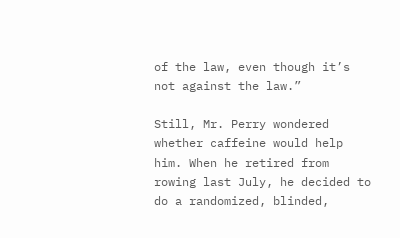of the law, even though it’s not against the law.”

Still, Mr. Perry wondered whether caffeine would help him. When he retired from rowing last July, he decided to do a randomized, blinded,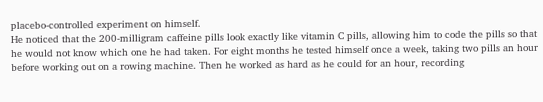placebo-controlled experiment on himself.
He noticed that the 200-milligram caffeine pills look exactly like vitamin C pills, allowing him to code the pills so that he would not know which one he had taken. For eight months he tested himself once a week, taking two pills an hour before working out on a rowing machine. Then he worked as hard as he could for an hour, recording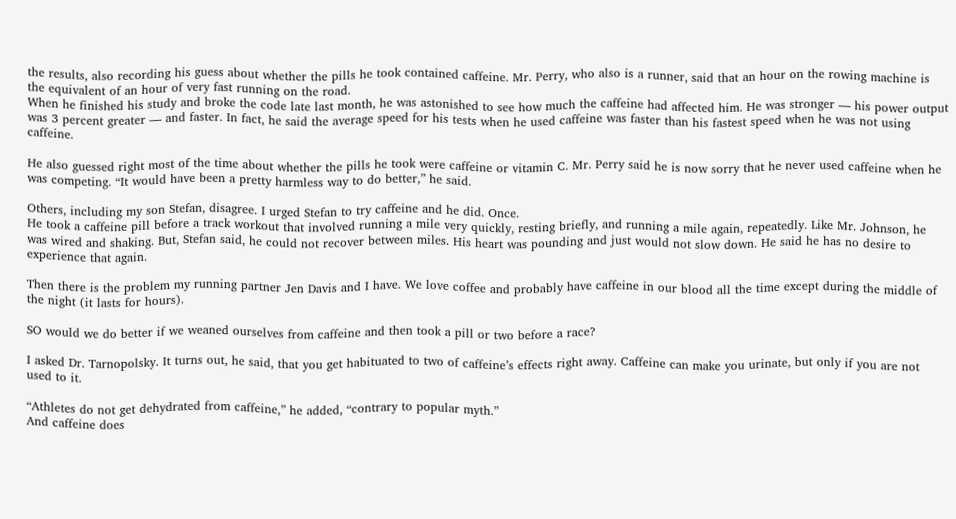the results, also recording his guess about whether the pills he took contained caffeine. Mr. Perry, who also is a runner, said that an hour on the rowing machine is the equivalent of an hour of very fast running on the road.
When he finished his study and broke the code late last month, he was astonished to see how much the caffeine had affected him. He was stronger — his power output was 3 percent greater — and faster. In fact, he said the average speed for his tests when he used caffeine was faster than his fastest speed when he was not using caffeine.

He also guessed right most of the time about whether the pills he took were caffeine or vitamin C. Mr. Perry said he is now sorry that he never used caffeine when he was competing. “It would have been a pretty harmless way to do better,” he said.

Others, including my son Stefan, disagree. I urged Stefan to try caffeine and he did. Once.
He took a caffeine pill before a track workout that involved running a mile very quickly, resting briefly, and running a mile again, repeatedly. Like Mr. Johnson, he was wired and shaking. But, Stefan said, he could not recover between miles. His heart was pounding and just would not slow down. He said he has no desire to experience that again.

Then there is the problem my running partner Jen Davis and I have. We love coffee and probably have caffeine in our blood all the time except during the middle of the night (it lasts for hours).

SO would we do better if we weaned ourselves from caffeine and then took a pill or two before a race?

I asked Dr. Tarnopolsky. It turns out, he said, that you get habituated to two of caffeine’s effects right away. Caffeine can make you urinate, but only if you are not used to it.

“Athletes do not get dehydrated from caffeine,” he added, “contrary to popular myth.”
And caffeine does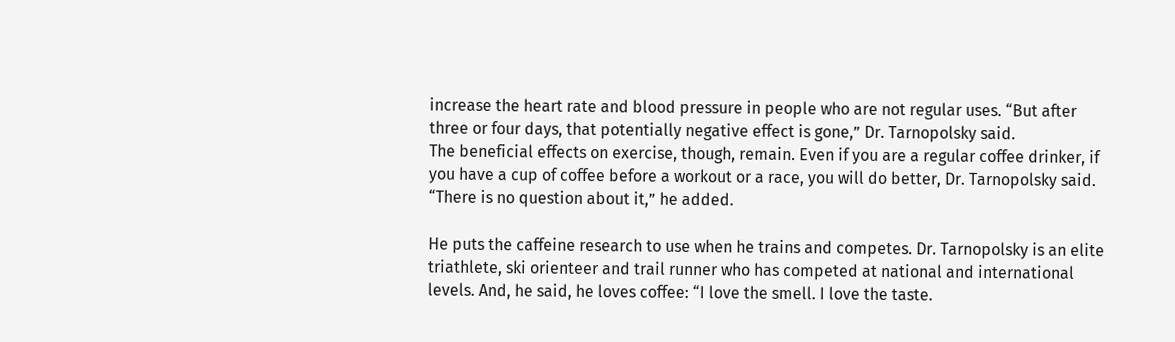increase the heart rate and blood pressure in people who are not regular uses. “But after three or four days, that potentially negative effect is gone,” Dr. Tarnopolsky said.
The beneficial effects on exercise, though, remain. Even if you are a regular coffee drinker, if you have a cup of coffee before a workout or a race, you will do better, Dr. Tarnopolsky said. “There is no question about it,” he added.

He puts the caffeine research to use when he trains and competes. Dr. Tarnopolsky is an elite triathlete, ski orienteer and trail runner who has competed at national and international levels. And, he said, he loves coffee: “I love the smell. I love the taste.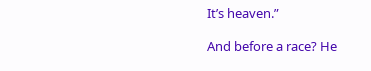It’s heaven.”

And before a race? He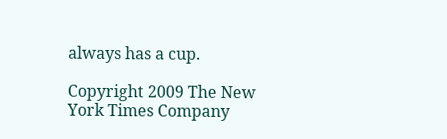always has a cup.

Copyright 2009 The New York Times Company